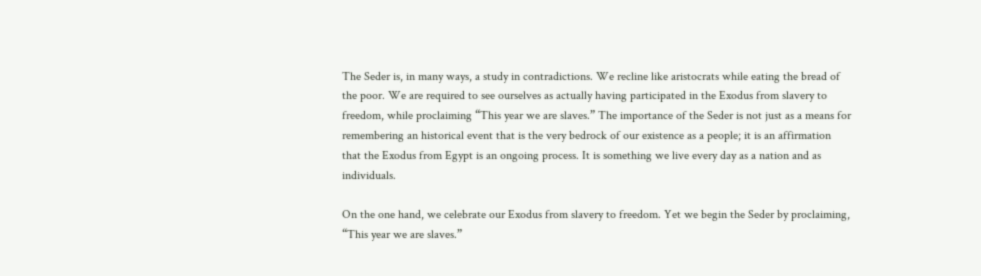The Seder is, in many ways, a study in contradictions. We recline like aristocrats while eating the bread of the poor. We are required to see ourselves as actually having participated in the Exodus from slavery to freedom, while proclaiming “This year we are slaves.” The importance of the Seder is not just as a means for remembering an historical event that is the very bedrock of our existence as a people; it is an affirmation that the Exodus from Egypt is an ongoing process. It is something we live every day as a nation and as individuals.

On the one hand, we celebrate our Exodus from slavery to freedom. Yet we begin the Seder by proclaiming, “This year we are slaves.”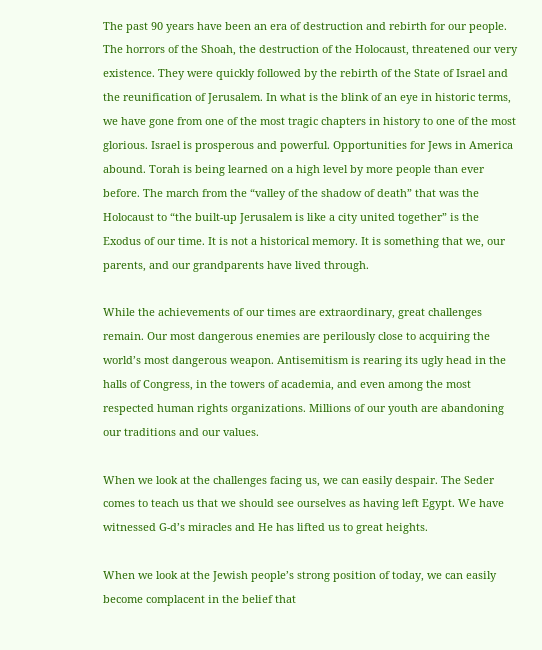The past 90 years have been an era of destruction and rebirth for our people. The horrors of the Shoah, the destruction of the Holocaust, threatened our very existence. They were quickly followed by the rebirth of the State of Israel and the reunification of Jerusalem. In what is the blink of an eye in historic terms, we have gone from one of the most tragic chapters in history to one of the most glorious. Israel is prosperous and powerful. Opportunities for Jews in America abound. Torah is being learned on a high level by more people than ever before. The march from the “valley of the shadow of death” that was the Holocaust to “the built-up Jerusalem is like a city united together” is the Exodus of our time. It is not a historical memory. It is something that we, our parents, and our grandparents have lived through.

While the achievements of our times are extraordinary, great challenges remain. Our most dangerous enemies are perilously close to acquiring the world’s most dangerous weapon. Antisemitism is rearing its ugly head in the halls of Congress, in the towers of academia, and even among the most respected human rights organizations. Millions of our youth are abandoning our traditions and our values.

When we look at the challenges facing us, we can easily despair. The Seder comes to teach us that we should see ourselves as having left Egypt. We have witnessed G-d’s miracles and He has lifted us to great heights.

When we look at the Jewish people’s strong position of today, we can easily become complacent in the belief that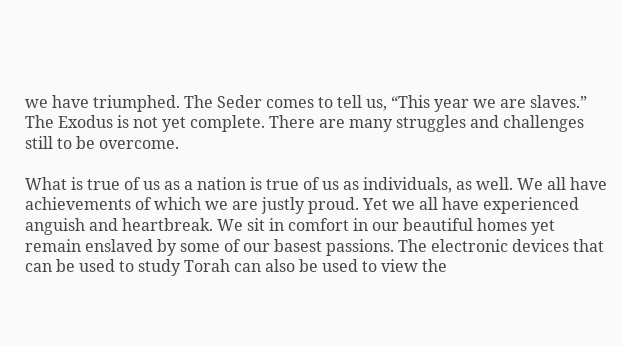we have triumphed. The Seder comes to tell us, “This year we are slaves.” The Exodus is not yet complete. There are many struggles and challenges still to be overcome.

What is true of us as a nation is true of us as individuals, as well. We all have achievements of which we are justly proud. Yet we all have experienced anguish and heartbreak. We sit in comfort in our beautiful homes yet remain enslaved by some of our basest passions. The electronic devices that can be used to study Torah can also be used to view the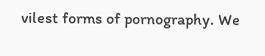vilest forms of pornography. We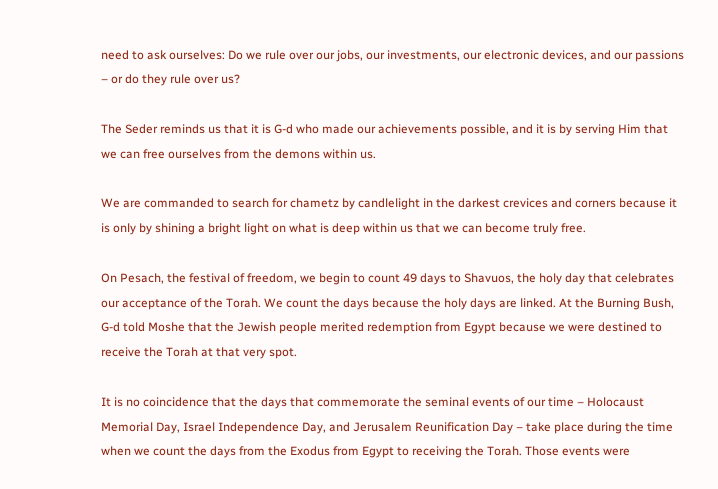need to ask ourselves: Do we rule over our jobs, our investments, our electronic devices, and our passions – or do they rule over us?

The Seder reminds us that it is G-d who made our achievements possible, and it is by serving Him that we can free ourselves from the demons within us.

We are commanded to search for chametz by candlelight in the darkest crevices and corners because it is only by shining a bright light on what is deep within us that we can become truly free.

On Pesach, the festival of freedom, we begin to count 49 days to Shavuos, the holy day that celebrates our acceptance of the Torah. We count the days because the holy days are linked. At the Burning Bush, G-d told Moshe that the Jewish people merited redemption from Egypt because we were destined to receive the Torah at that very spot.

It is no coincidence that the days that commemorate the seminal events of our time – Holocaust Memorial Day, Israel Independence Day, and Jerusalem Reunification Day – take place during the time when we count the days from the Exodus from Egypt to receiving the Torah. Those events were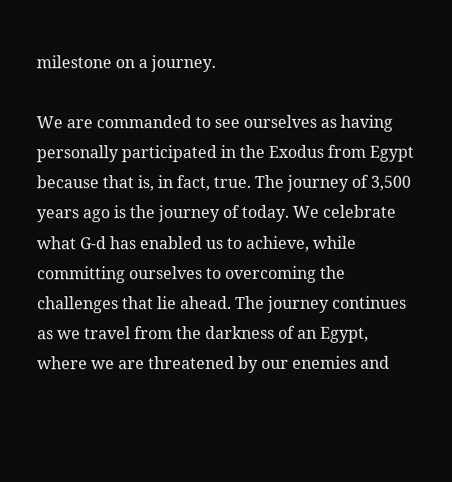milestone on a journey.

We are commanded to see ourselves as having personally participated in the Exodus from Egypt because that is, in fact, true. The journey of 3,500 years ago is the journey of today. We celebrate what G-d has enabled us to achieve, while committing ourselves to overcoming the challenges that lie ahead. The journey continues as we travel from the darkness of an Egypt, where we are threatened by our enemies and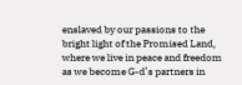enslaved by our passions to the bright light of the Promised Land, where we live in peace and freedom as we become G-d’s partners in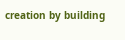creation by building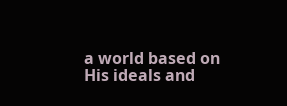a world based on His ideals and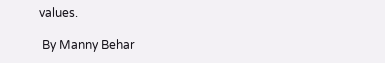values.

 By Manny Behar